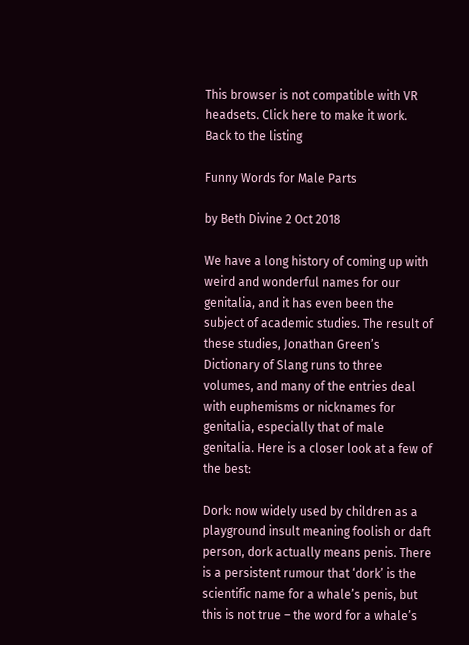This browser is not compatible with VR headsets. Click here to make it work.
Back to the listing

Funny Words for Male Parts

by Beth Divine 2 Oct 2018

We have a long history of coming up with weird and wonderful names for our genitalia, and it has even been the subject of academic studies. The result of these studies, Jonathan Green’s Dictionary of Slang runs to three volumes, and many of the entries deal with euphemisms or nicknames for genitalia, especially that of male genitalia. Here is a closer look at a few of the best:

Dork: now widely used by children as a playground insult meaning foolish or daft person, dork actually means penis. There is a persistent rumour that ‘dork’ is the scientific name for a whale’s penis, but this is not true – the word for a whale’s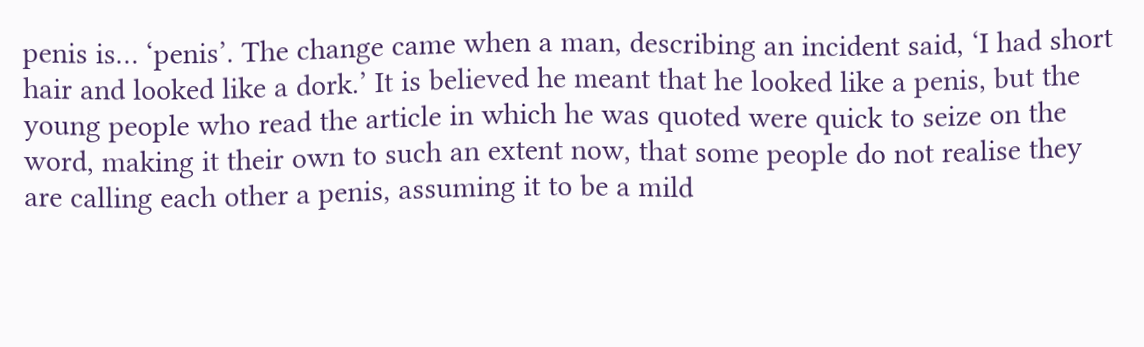penis is… ‘penis’. The change came when a man, describing an incident said, ‘I had short hair and looked like a dork.’ It is believed he meant that he looked like a penis, but the young people who read the article in which he was quoted were quick to seize on the word, making it their own to such an extent now, that some people do not realise they are calling each other a penis, assuming it to be a mild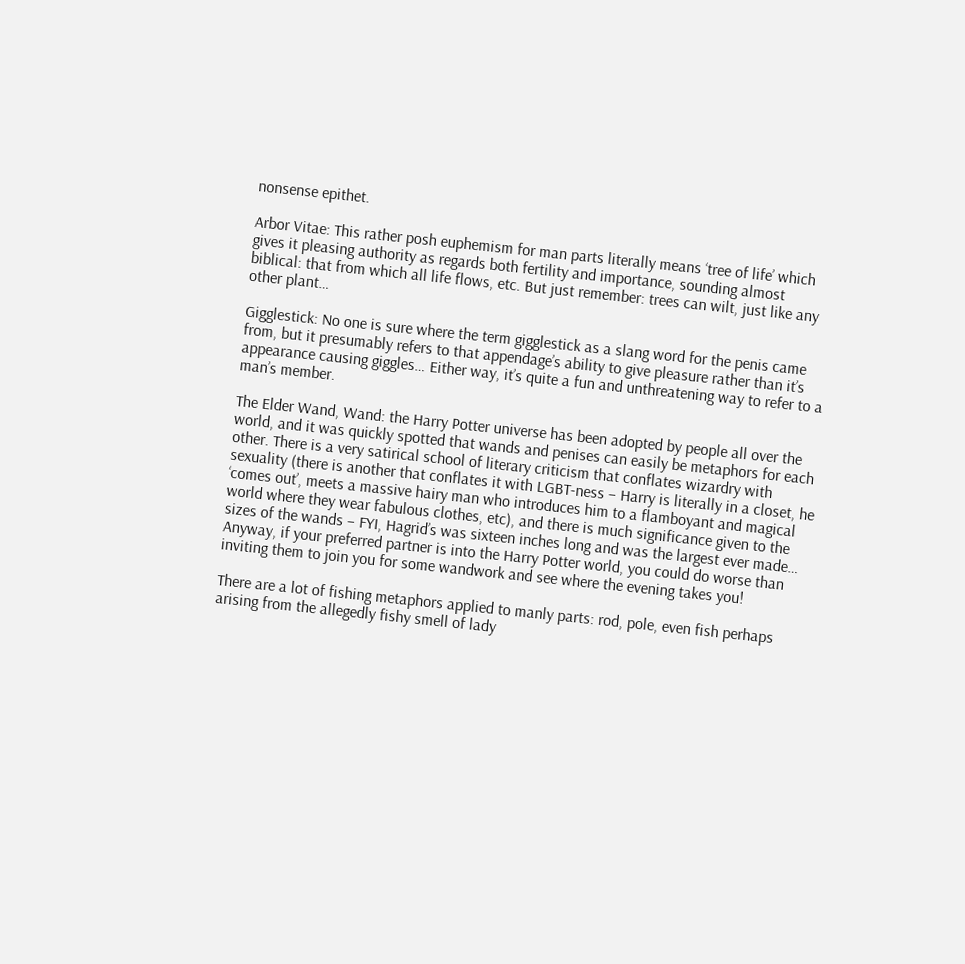nonsense epithet.

Arbor Vitae: This rather posh euphemism for man parts literally means ‘tree of life’ which gives it pleasing authority as regards both fertility and importance, sounding almost biblical: that from which all life flows, etc. But just remember: trees can wilt, just like any other plant…

Gigglestick: No one is sure where the term gigglestick as a slang word for the penis came from, but it presumably refers to that appendage’s ability to give pleasure rather than it’s appearance causing giggles… Either way, it’s quite a fun and unthreatening way to refer to a man’s member.

The Elder Wand, Wand: the Harry Potter universe has been adopted by people all over the world, and it was quickly spotted that wands and penises can easily be metaphors for each other. There is a very satirical school of literary criticism that conflates wizardry with sexuality (there is another that conflates it with LGBT-ness – Harry is literally in a closet, he ‘comes out’, meets a massive hairy man who introduces him to a flamboyant and magical world where they wear fabulous clothes, etc), and there is much significance given to the sizes of the wands – FYI, Hagrid’s was sixteen inches long and was the largest ever made… Anyway, if your preferred partner is into the Harry Potter world, you could do worse than inviting them to join you for some wandwork and see where the evening takes you!

There are a lot of fishing metaphors applied to manly parts: rod, pole, even fish perhaps arising from the allegedly fishy smell of lady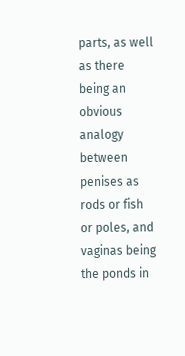parts, as well as there being an obvious analogy between penises as rods or fish or poles, and vaginas being the ponds in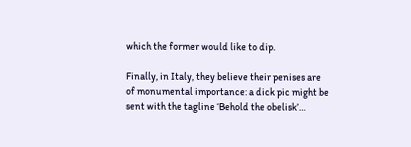which the former would like to dip.

Finally, in Italy, they believe their penises are of monumental importance: a dick pic might be sent with the tagline ‘Behold the obelisk’…